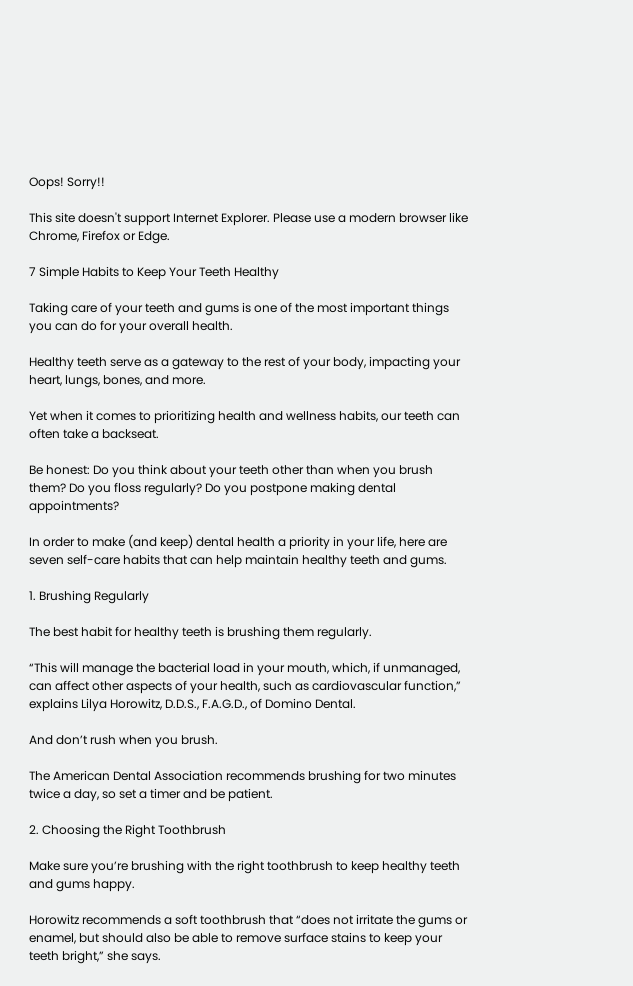Oops! Sorry!!

This site doesn't support Internet Explorer. Please use a modern browser like Chrome, Firefox or Edge.

7 Simple Habits to Keep Your Teeth Healthy

Taking care of your teeth and gums is one of the most important things you can do for your overall health.

Healthy teeth serve as a gateway to the rest of your body, impacting your heart, lungs, bones, and more.

Yet when it comes to prioritizing health and wellness habits, our teeth can often take a backseat.

Be honest: Do you think about your teeth other than when you brush them? Do you floss regularly? Do you postpone making dental appointments?

In order to make (and keep) dental health a priority in your life, here are seven self-care habits that can help maintain healthy teeth and gums.

1. Brushing Regularly

The best habit for healthy teeth is brushing them regularly.

“This will manage the bacterial load in your mouth, which, if unmanaged, can affect other aspects of your health, such as cardiovascular function,” explains Lilya Horowitz, D.D.S., F.A.G.D., of Domino Dental.

And don’t rush when you brush.

The American Dental Association recommends brushing for two minutes twice a day, so set a timer and be patient.

2. Choosing the Right Toothbrush

Make sure you’re brushing with the right toothbrush to keep healthy teeth and gums happy.

Horowitz recommends a soft toothbrush that “does not irritate the gums or enamel, but should also be able to remove surface stains to keep your teeth bright,” she says.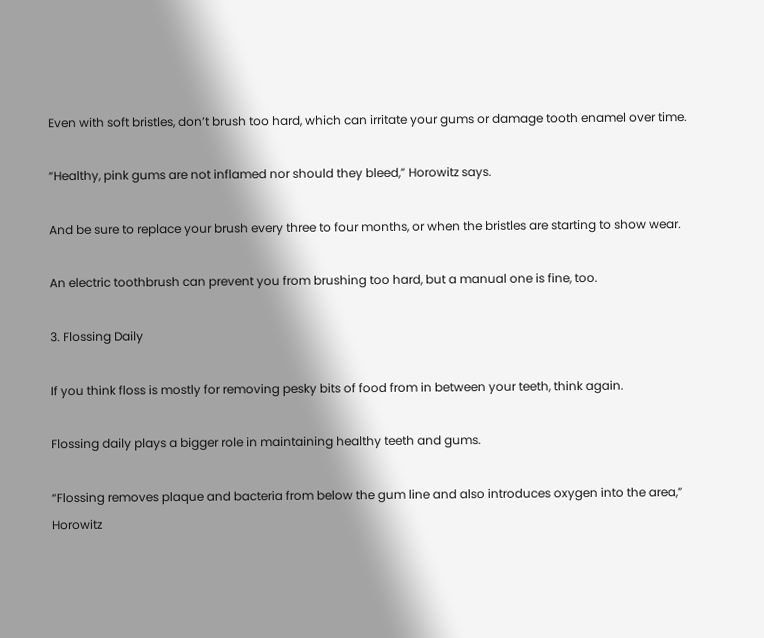Even with soft bristles, don’t brush too hard, which can irritate your gums or damage tooth enamel over time.

“Healthy, pink gums are not inflamed nor should they bleed,” Horowitz says.

And be sure to replace your brush every three to four months, or when the bristles are starting to show wear.

An electric toothbrush can prevent you from brushing too hard, but a manual one is fine, too.

3. Flossing Daily

If you think floss is mostly for removing pesky bits of food from in between your teeth, think again.

Flossing daily plays a bigger role in maintaining healthy teeth and gums.

“Flossing removes plaque and bacteria from below the gum line and also introduces oxygen into the area,” Horowitz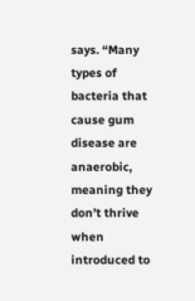says. “Many types of bacteria that cause gum disease are anaerobic, meaning they don’t thrive when introduced to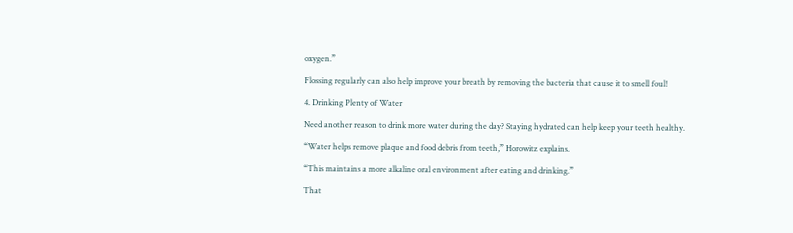oxygen.”

Flossing regularly can also help improve your breath by removing the bacteria that cause it to smell foul!

4. Drinking Plenty of Water

Need another reason to drink more water during the day? Staying hydrated can help keep your teeth healthy.

“Water helps remove plaque and food debris from teeth,” Horowitz explains.

“This maintains a more alkaline oral environment after eating and drinking.”

That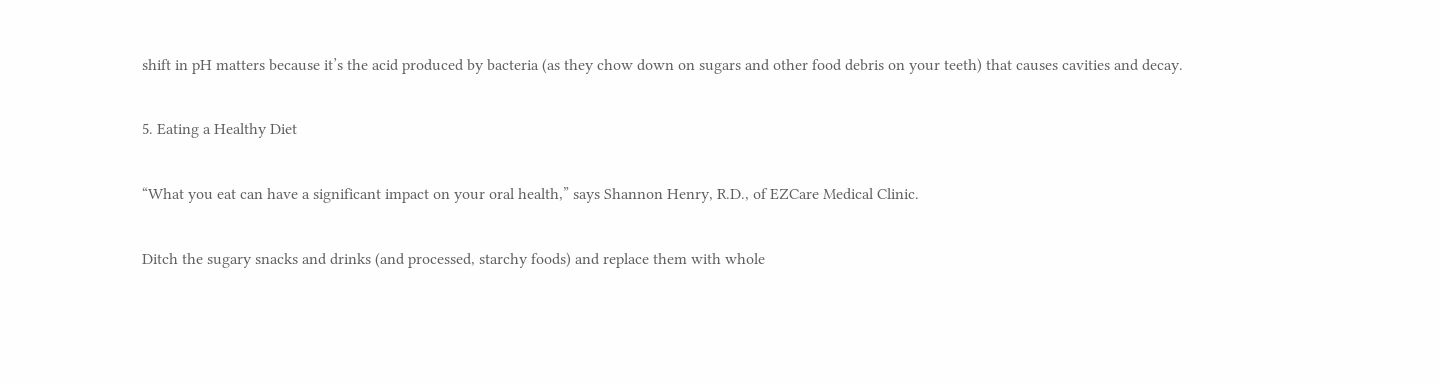shift in pH matters because it’s the acid produced by bacteria (as they chow down on sugars and other food debris on your teeth) that causes cavities and decay.

5. Eating a Healthy Diet

“What you eat can have a significant impact on your oral health,” says Shannon Henry, R.D., of EZCare Medical Clinic.

Ditch the sugary snacks and drinks (and processed, starchy foods) and replace them with whole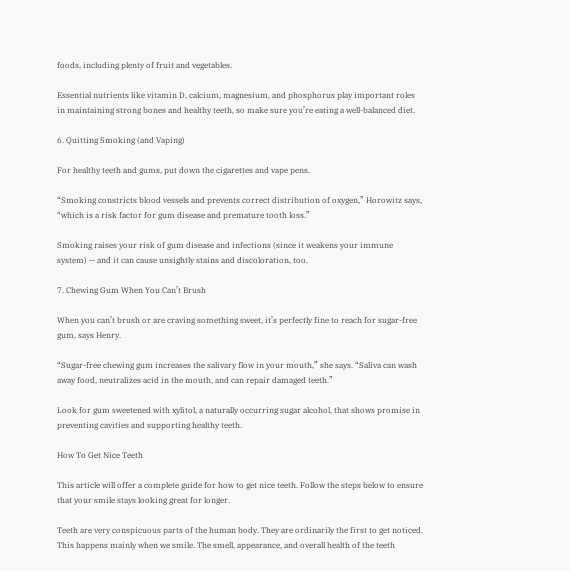foods, including plenty of fruit and vegetables.

Essential nutrients like vitamin D, calcium, magnesium, and phosphorus play important roles in maintaining strong bones and healthy teeth, so make sure you’re eating a well-balanced diet.

6. Quitting Smoking (and Vaping)

For healthy teeth and gums, put down the cigarettes and vape pens.

“Smoking constricts blood vessels and prevents correct distribution of oxygen,” Horowitz says, “which is a risk factor for gum disease and premature tooth loss.”

Smoking raises your risk of gum disease and infections (since it weakens your immune system) — and it can cause unsightly stains and discoloration, too.

7. Chewing Gum When You Can’t Brush

When you can’t brush or are craving something sweet, it’s perfectly fine to reach for sugar-free gum, says Henry.

“Sugar-free chewing gum increases the salivary flow in your mouth,” she says. “Saliva can wash away food, neutralizes acid in the mouth, and can repair damaged teeth.”

Look for gum sweetened with xylitol, a naturally occurring sugar alcohol, that shows promise in preventing cavities and supporting healthy teeth.

How To Get Nice Teeth

This article will offer a complete guide for how to get nice teeth. Follow the steps below to ensure that your smile stays looking great for longer.

Teeth are very conspicuous parts of the human body. They are ordinarily the first to get noticed. This happens mainly when we smile. The smell, appearance, and overall health of the teeth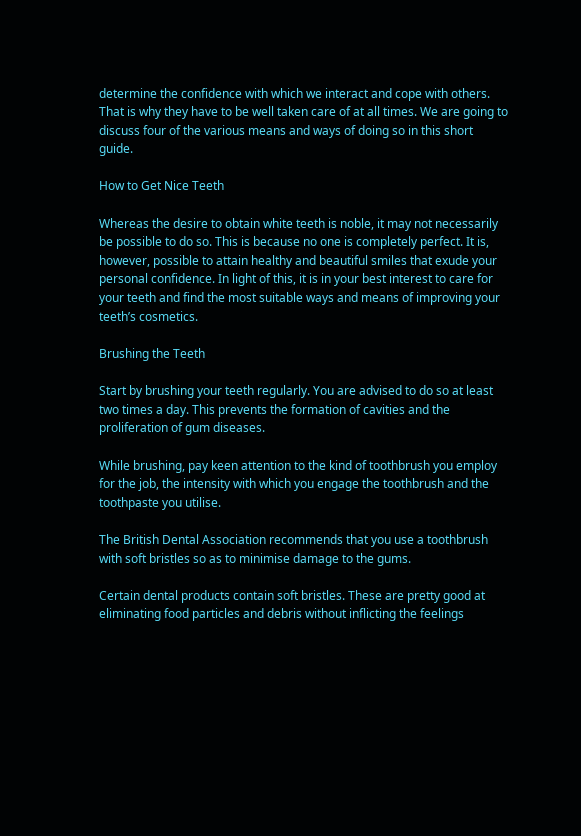determine the confidence with which we interact and cope with others. That is why they have to be well taken care of at all times. We are going to discuss four of the various means and ways of doing so in this short guide.

How to Get Nice Teeth

Whereas the desire to obtain white teeth is noble, it may not necessarily be possible to do so. This is because no one is completely perfect. It is, however, possible to attain healthy and beautiful smiles that exude your personal confidence. In light of this, it is in your best interest to care for your teeth and find the most suitable ways and means of improving your teeth’s cosmetics.

Brushing the Teeth

Start by brushing your teeth regularly. You are advised to do so at least two times a day. This prevents the formation of cavities and the proliferation of gum diseases.

While brushing, pay keen attention to the kind of toothbrush you employ for the job, the intensity with which you engage the toothbrush and the toothpaste you utilise.

The British Dental Association recommends that you use a toothbrush with soft bristles so as to minimise damage to the gums.

Certain dental products contain soft bristles. These are pretty good at eliminating food particles and debris without inflicting the feelings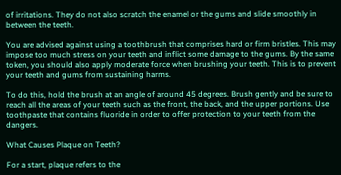of irritations. They do not also scratch the enamel or the gums and slide smoothly in between the teeth.

You are advised against using a toothbrush that comprises hard or firm bristles. This may impose too much stress on your teeth and inflict some damage to the gums. By the same token, you should also apply moderate force when brushing your teeth. This is to prevent your teeth and gums from sustaining harms.

To do this, hold the brush at an angle of around 45 degrees. Brush gently and be sure to reach all the areas of your teeth such as the front, the back, and the upper portions. Use toothpaste that contains fluoride in order to offer protection to your teeth from the dangers.

What Causes Plaque on Teeth?

For a start, plaque refers to the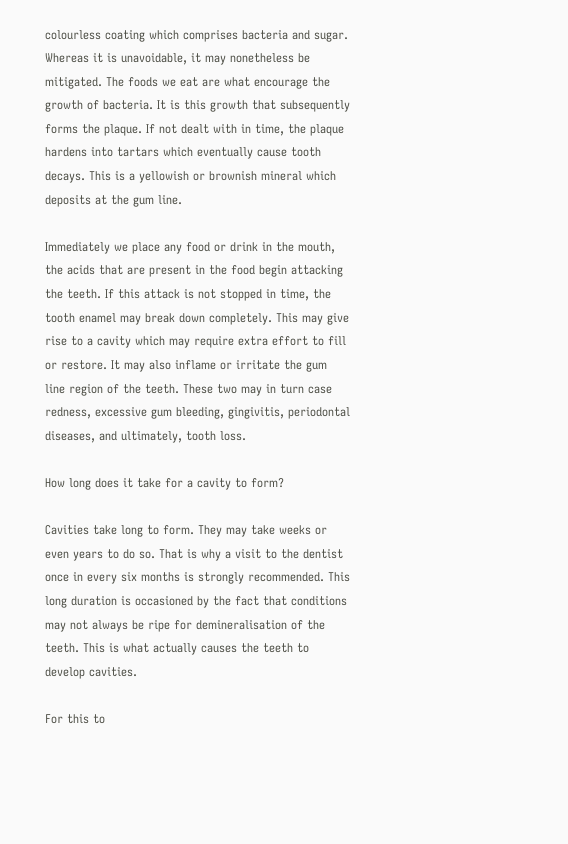colourless coating which comprises bacteria and sugar. Whereas it is unavoidable, it may nonetheless be mitigated. The foods we eat are what encourage the growth of bacteria. It is this growth that subsequently forms the plaque. If not dealt with in time, the plaque hardens into tartars which eventually cause tooth decays. This is a yellowish or brownish mineral which deposits at the gum line.

Immediately we place any food or drink in the mouth, the acids that are present in the food begin attacking the teeth. If this attack is not stopped in time, the tooth enamel may break down completely. This may give rise to a cavity which may require extra effort to fill or restore. It may also inflame or irritate the gum line region of the teeth. These two may in turn case redness, excessive gum bleeding, gingivitis, periodontal diseases, and ultimately, tooth loss.

How long does it take for a cavity to form?

Cavities take long to form. They may take weeks or even years to do so. That is why a visit to the dentist once in every six months is strongly recommended. This long duration is occasioned by the fact that conditions may not always be ripe for demineralisation of the teeth. This is what actually causes the teeth to develop cavities.

For this to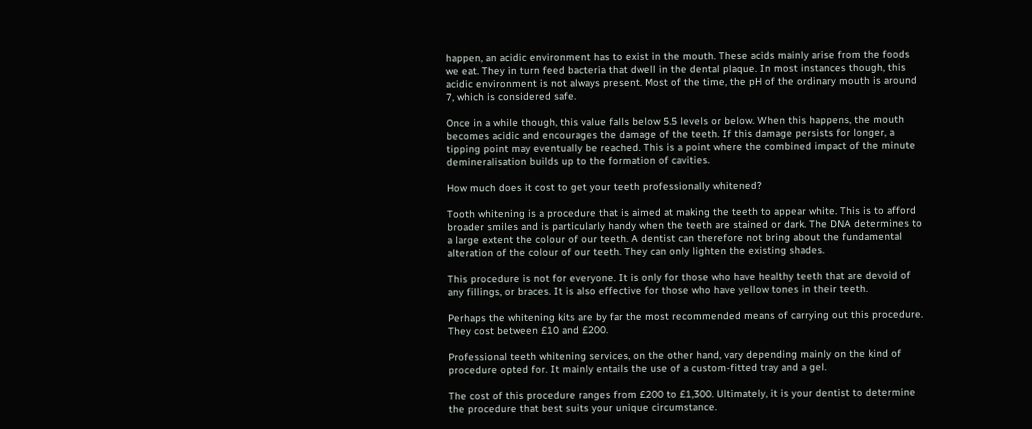happen, an acidic environment has to exist in the mouth. These acids mainly arise from the foods we eat. They in turn feed bacteria that dwell in the dental plaque. In most instances though, this acidic environment is not always present. Most of the time, the pH of the ordinary mouth is around 7, which is considered safe.

Once in a while though, this value falls below 5.5 levels or below. When this happens, the mouth becomes acidic and encourages the damage of the teeth. If this damage persists for longer, a tipping point may eventually be reached. This is a point where the combined impact of the minute demineralisation builds up to the formation of cavities.

How much does it cost to get your teeth professionally whitened?

Tooth whitening is a procedure that is aimed at making the teeth to appear white. This is to afford broader smiles and is particularly handy when the teeth are stained or dark. The DNA determines to a large extent the colour of our teeth. A dentist can therefore not bring about the fundamental alteration of the colour of our teeth. They can only lighten the existing shades.

This procedure is not for everyone. It is only for those who have healthy teeth that are devoid of any fillings, or braces. It is also effective for those who have yellow tones in their teeth.

Perhaps the whitening kits are by far the most recommended means of carrying out this procedure. They cost between £10 and £200.

Professional teeth whitening services, on the other hand, vary depending mainly on the kind of procedure opted for. It mainly entails the use of a custom-fitted tray and a gel.

The cost of this procedure ranges from £200 to £1,300. Ultimately, it is your dentist to determine the procedure that best suits your unique circumstance.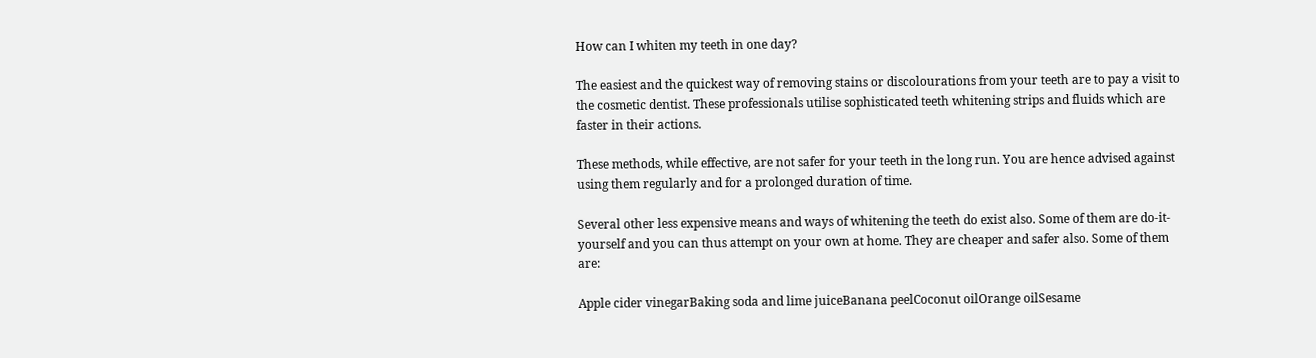How can I whiten my teeth in one day?

The easiest and the quickest way of removing stains or discolourations from your teeth are to pay a visit to the cosmetic dentist. These professionals utilise sophisticated teeth whitening strips and fluids which are faster in their actions.

These methods, while effective, are not safer for your teeth in the long run. You are hence advised against using them regularly and for a prolonged duration of time.

Several other less expensive means and ways of whitening the teeth do exist also. Some of them are do-it-yourself and you can thus attempt on your own at home. They are cheaper and safer also. Some of them are:

Apple cider vinegarBaking soda and lime juiceBanana peelCoconut oilOrange oilSesame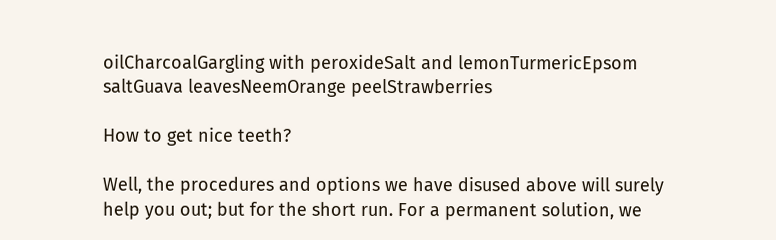oilCharcoalGargling with peroxideSalt and lemonTurmericEpsom saltGuava leavesNeemOrange peelStrawberries

How to get nice teeth?

Well, the procedures and options we have disused above will surely help you out; but for the short run. For a permanent solution, we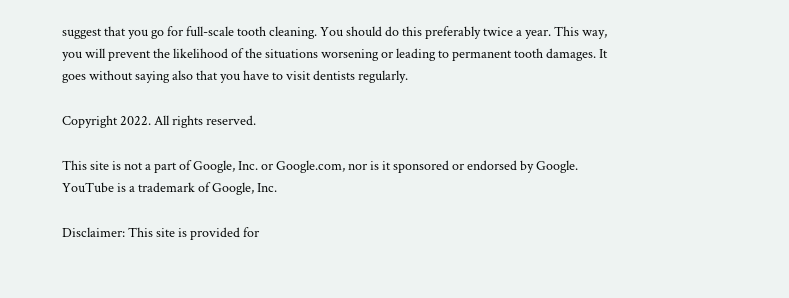suggest that you go for full-scale tooth cleaning. You should do this preferably twice a year. This way, you will prevent the likelihood of the situations worsening or leading to permanent tooth damages. It goes without saying also that you have to visit dentists regularly.

Copyright 2022. All rights reserved.

This site is not a part of Google, Inc. or Google.com, nor is it sponsored or endorsed by Google. YouTube is a trademark of Google, Inc.

Disclaimer: This site is provided for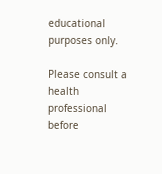educational purposes only.

Please consult a health professional before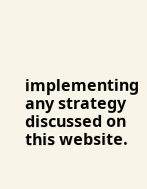implementing any strategy discussed on this website.